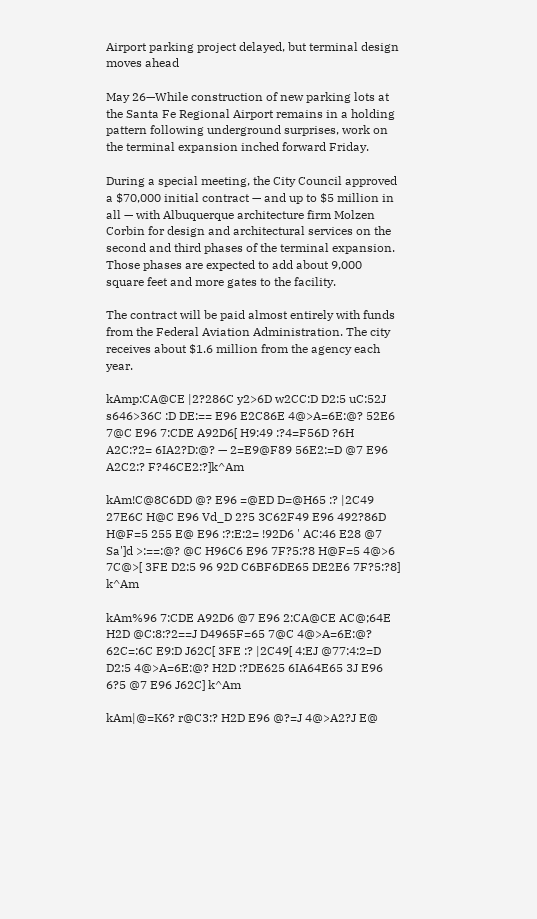Airport parking project delayed, but terminal design moves ahead

May 26—While construction of new parking lots at the Santa Fe Regional Airport remains in a holding pattern following underground surprises, work on the terminal expansion inched forward Friday.

During a special meeting, the City Council approved a $70,000 initial contract — and up to $5 million in all — with Albuquerque architecture firm Molzen Corbin for design and architectural services on the second and third phases of the terminal expansion. Those phases are expected to add about 9,000 square feet and more gates to the facility.

The contract will be paid almost entirely with funds from the Federal Aviation Administration. The city receives about $1.6 million from the agency each year.

kAmp:CA@CE |2?286C y2>6D w2CC:D D2:5 uC:52J s646>36C :D DE:== E96 E2C86E 4@>A=6E:@? 52E6 7@C E96 7:CDE A92D6[ H9:49 :?4=F56D ?6H A2C:?2= 6IA2?D:@? — 2=E9@F89 56E2:=D @7 E96 A2C2:? F?46CE2:?]k^Am

kAm!C@8C6DD @? E96 =@ED D=@H65 :? |2C49 27E6C H@C E96 Vd_D 2?5 3C62F49 E96 492?86D H@F=5 255 E@ E96 :?:E:2= !92D6 ' AC:46 E28 @7 Sa']d >:==:@? @C H96C6 E96 7F?5:?8 H@F=5 4@>6 7C@>[ 3FE D2:5 96 92D C6BF6DE65 DE2E6 7F?5:?8] k^Am

kAm%96 7:CDE A92D6 @7 E96 2:CA@CE AC@;64E H2D @C:8:?2==J D4965F=65 7@C 4@>A=6E:@? 62C=:6C E9:D J62C[ 3FE :? |2C49[ 4:EJ @77:4:2=D D2:5 4@>A=6E:@? H2D :?DE625 6IA64E65 3J E96 6?5 @7 E96 J62C] k^Am

kAm|@=K6? r@C3:? H2D E96 @?=J 4@>A2?J E@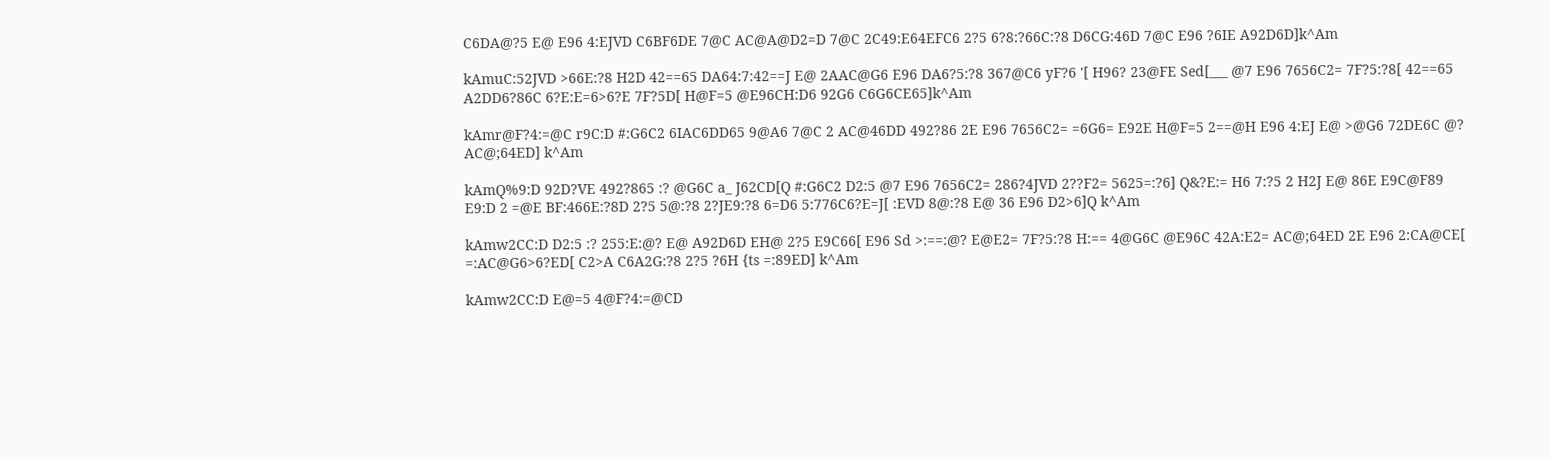C6DA@?5 E@ E96 4:EJVD C6BF6DE 7@C AC@A@D2=D 7@C 2C49:E64EFC6 2?5 6?8:?66C:?8 D6CG:46D 7@C E96 ?6IE A92D6D]k^Am

kAmuC:52JVD >66E:?8 H2D 42==65 DA64:7:42==J E@ 2AAC@G6 E96 DA6?5:?8 367@C6 yF?6 '[ H96? 23@FE Sed[___ @7 E96 7656C2= 7F?5:?8[ 42==65 A2DD6?86C 6?E:E=6>6?E 7F?5D[ H@F=5 @E96CH:D6 92G6 C6G6CE65]k^Am

kAmr@F?4:=@C r9C:D #:G6C2 6IAC6DD65 9@A6 7@C 2 AC@46DD 492?86 2E E96 7656C2= =6G6= E92E H@F=5 2==@H E96 4:EJ E@ >@G6 72DE6C @? AC@;64ED] k^Am

kAmQ%9:D 92D?VE 492?865 :? @G6C a_ J62CD[Q #:G6C2 D2:5 @7 E96 7656C2= 286?4JVD 2??F2= 5625=:?6] Q&?E:= H6 7:?5 2 H2J E@ 86E E9C@F89 E9:D 2 =@E BF:466E:?8D 2?5 5@:?8 2?JE9:?8 6=D6 5:776C6?E=J[ :EVD 8@:?8 E@ 36 E96 D2>6]Q k^Am

kAmw2CC:D D2:5 :? 255:E:@? E@ A92D6D EH@ 2?5 E9C66[ E96 Sd >:==:@? E@E2= 7F?5:?8 H:== 4@G6C @E96C 42A:E2= AC@;64ED 2E E96 2:CA@CE[ =:AC@G6>6?ED[ C2>A C6A2G:?8 2?5 ?6H {ts =:89ED] k^Am

kAmw2CC:D E@=5 4@F?4:=@CD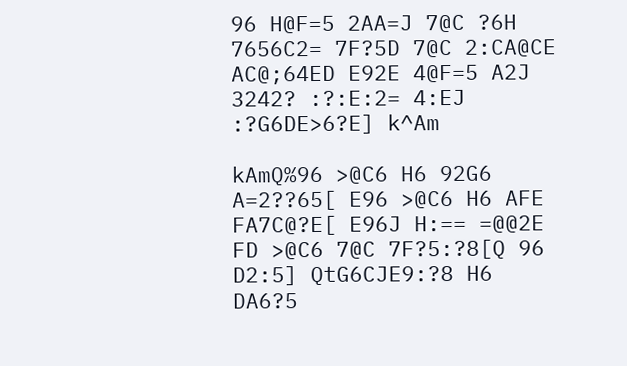96 H@F=5 2AA=J 7@C ?6H 7656C2= 7F?5D 7@C 2:CA@CE AC@;64ED E92E 4@F=5 A2J 3242? :?:E:2= 4:EJ :?G6DE>6?E] k^Am

kAmQ%96 >@C6 H6 92G6 A=2??65[ E96 >@C6 H6 AFE FA7C@?E[ E96J H:== =@@2E FD >@C6 7@C 7F?5:?8[Q 96 D2:5] QtG6CJE9:?8 H6 DA6?5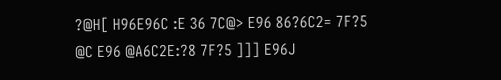?@H[ H96E96C :E 36 7C@> E96 86?6C2= 7F?5 @C E96 @A6C2E:?8 7F?5 ]]] E96J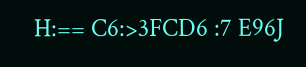H:== C6:>3FCD6 :7 E96J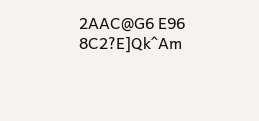2AAC@G6 E96 8C2?E]Qk^Am